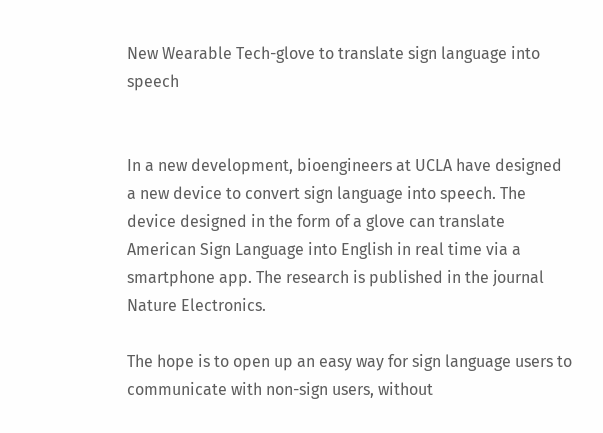New Wearable Tech-glove to translate sign language into speech


In a new development, bioengineers at UCLA have designed a new device to convert sign language into speech. The device designed in the form of a glove can translate American Sign Language into English in real time via a smartphone app. The research is published in the journal Nature Electronics.

The hope is to open up an easy way for sign language users to communicate with non-sign users, without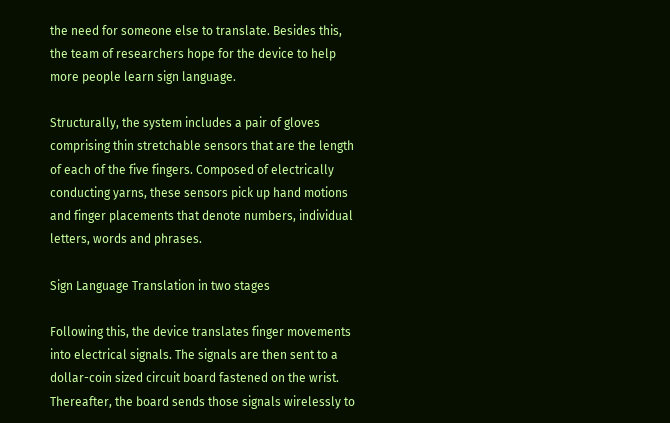the need for someone else to translate. Besides this, the team of researchers hope for the device to help more people learn sign language.

Structurally, the system includes a pair of gloves comprising thin stretchable sensors that are the length of each of the five fingers. Composed of electrically conducting yarns, these sensors pick up hand motions and finger placements that denote numbers, individual letters, words and phrases.

Sign Language Translation in two stages

Following this, the device translates finger movements into electrical signals. The signals are then sent to a dollar-coin sized circuit board fastened on the wrist. Thereafter, the board sends those signals wirelessly to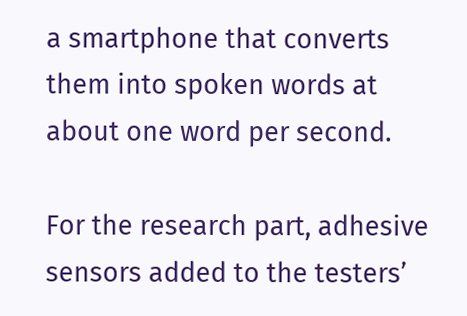a smartphone that converts them into spoken words at about one word per second.

For the research part, adhesive sensors added to the testers’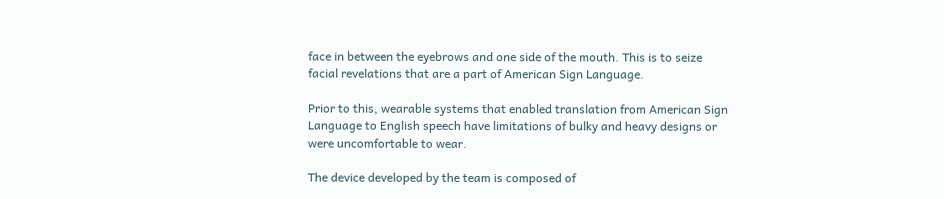face in between the eyebrows and one side of the mouth. This is to seize facial revelations that are a part of American Sign Language.

Prior to this, wearable systems that enabled translation from American Sign Language to English speech have limitations of bulky and heavy designs or were uncomfortable to wear.

The device developed by the team is composed of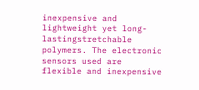inexpensive and lightweight yet long-lastingstretchable polymers. The electronic sensors used are flexible and inexpensive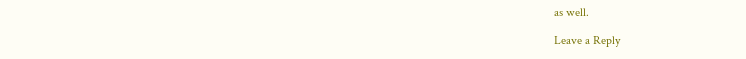as well.

Leave a Reply